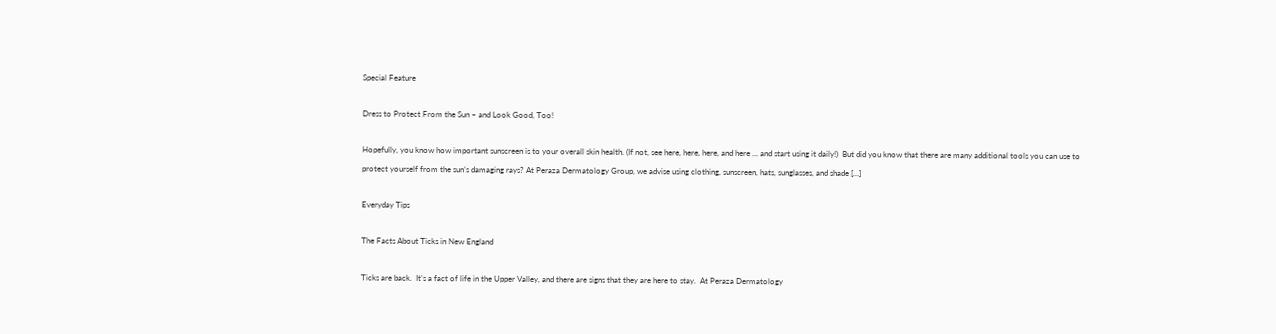Special Feature

Dress to Protect From the Sun – and Look Good, Too!

Hopefully, you know how important sunscreen is to your overall skin health. (If not, see here, here, here, and here … and start using it daily!)  But did you know that there are many additional tools you can use to protect yourself from the sun’s damaging rays? At Peraza Dermatology Group, we advise using clothing, sunscreen, hats, sunglasses, and shade […]

Everyday Tips

The Facts About Ticks in New England

Ticks are back.  It’s a fact of life in the Upper Valley, and there are signs that they are here to stay.  At Peraza Dermatology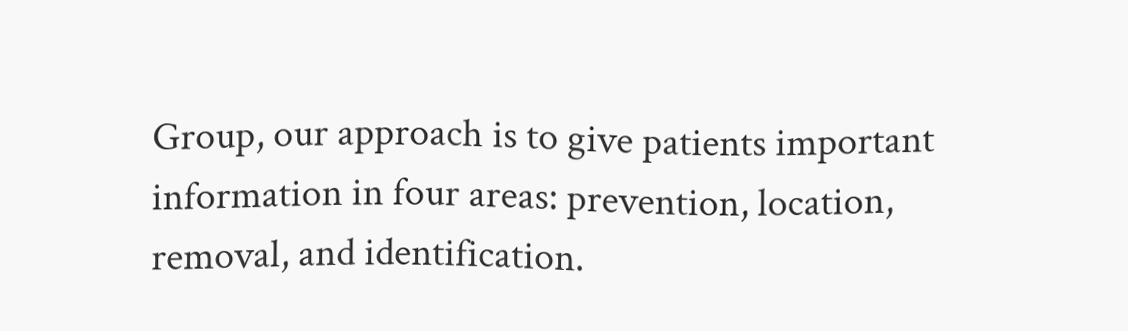Group, our approach is to give patients important information in four areas: prevention, location, removal, and identification.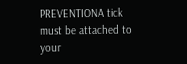PREVENTIONA tick must be attached to your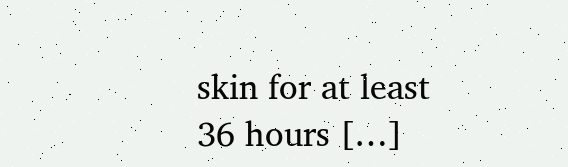skin for at least 36 hours […]